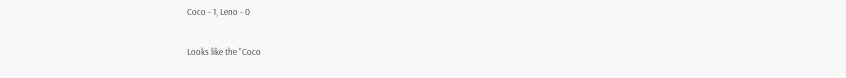Coco - 1, Leno - 0

Looks like the "Coco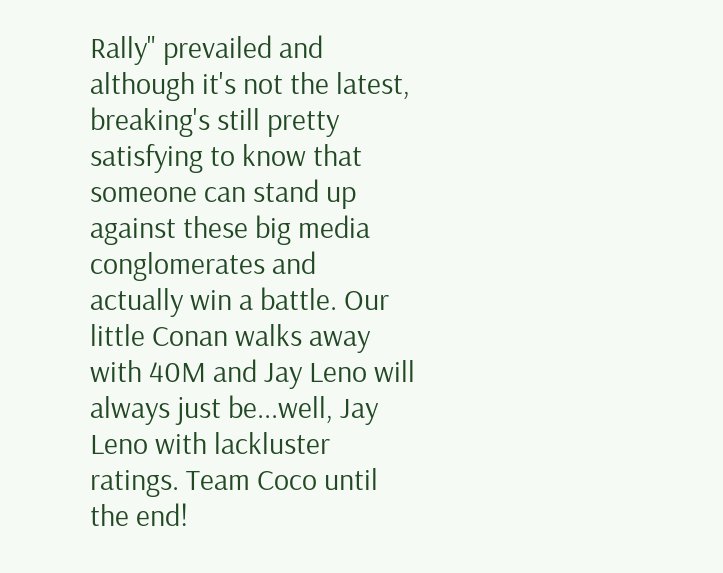Rally" prevailed and although it's not the latest, breaking's still pretty satisfying to know that someone can stand up against these big media conglomerates and actually win a battle. Our little Conan walks away with 40M and Jay Leno will always just be...well, Jay Leno with lackluster ratings. Team Coco until the end!